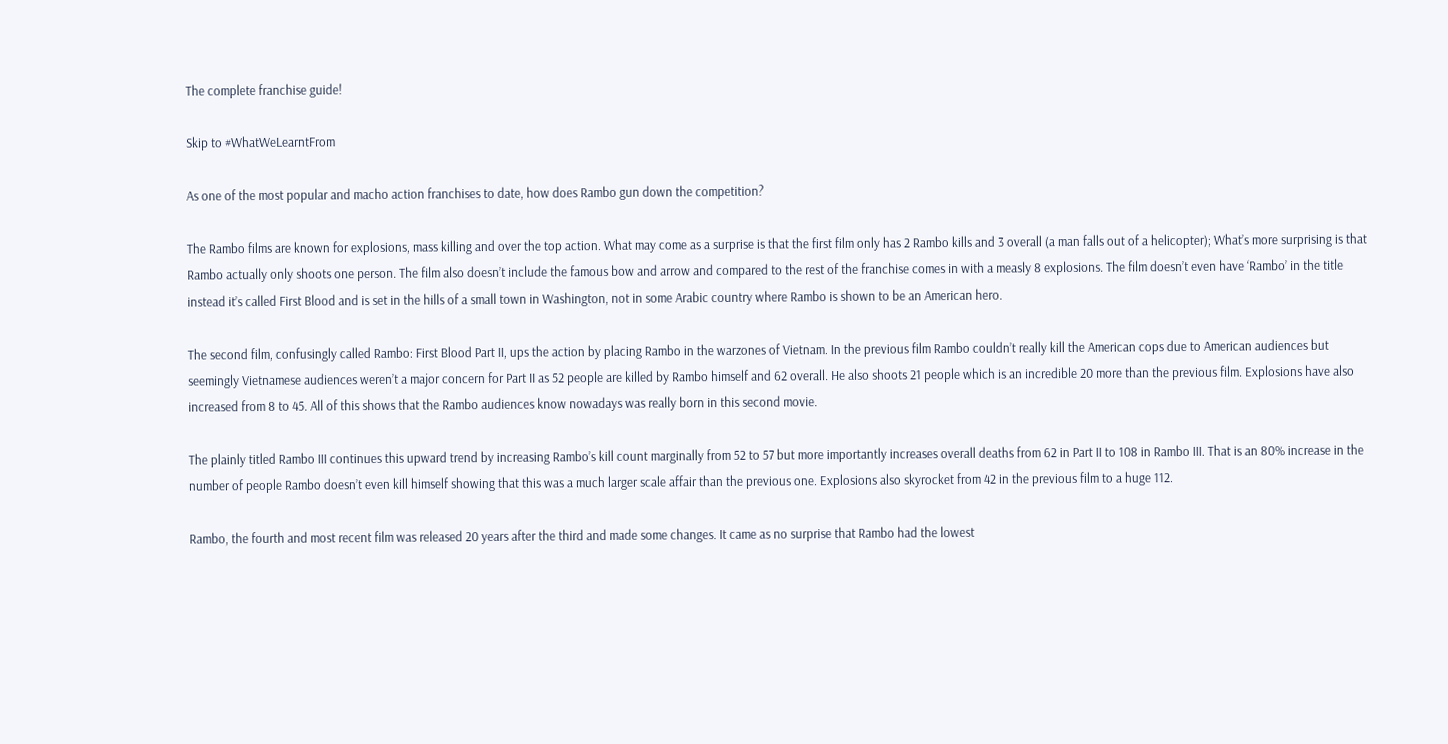The complete franchise guide!

Skip to #WhatWeLearntFrom

As one of the most popular and macho action franchises to date, how does Rambo gun down the competition?

The Rambo films are known for explosions, mass killing and over the top action. What may come as a surprise is that the first film only has 2 Rambo kills and 3 overall (a man falls out of a helicopter); What’s more surprising is that Rambo actually only shoots one person. The film also doesn’t include the famous bow and arrow and compared to the rest of the franchise comes in with a measly 8 explosions. The film doesn’t even have ‘Rambo’ in the title instead it’s called First Blood and is set in the hills of a small town in Washington, not in some Arabic country where Rambo is shown to be an American hero.

The second film, confusingly called Rambo: First Blood Part II, ups the action by placing Rambo in the warzones of Vietnam. In the previous film Rambo couldn’t really kill the American cops due to American audiences but seemingly Vietnamese audiences weren’t a major concern for Part II as 52 people are killed by Rambo himself and 62 overall. He also shoots 21 people which is an incredible 20 more than the previous film. Explosions have also increased from 8 to 45. All of this shows that the Rambo audiences know nowadays was really born in this second movie.

The plainly titled Rambo III continues this upward trend by increasing Rambo’s kill count marginally from 52 to 57 but more importantly increases overall deaths from 62 in Part II to 108 in Rambo III. That is an 80% increase in the number of people Rambo doesn’t even kill himself showing that this was a much larger scale affair than the previous one. Explosions also skyrocket from 42 in the previous film to a huge 112.

Rambo, the fourth and most recent film was released 20 years after the third and made some changes. It came as no surprise that Rambo had the lowest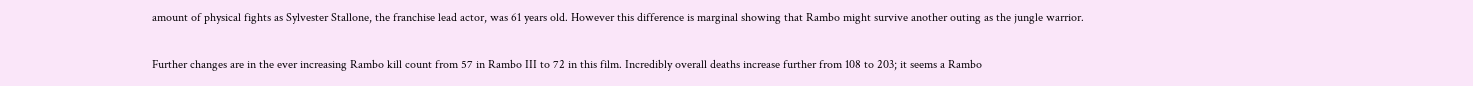amount of physical fights as Sylvester Stallone, the franchise lead actor, was 61 years old. However this difference is marginal showing that Rambo might survive another outing as the jungle warrior.

Further changes are in the ever increasing Rambo kill count from 57 in Rambo III to 72 in this film. Incredibly overall deaths increase further from 108 to 203; it seems a Rambo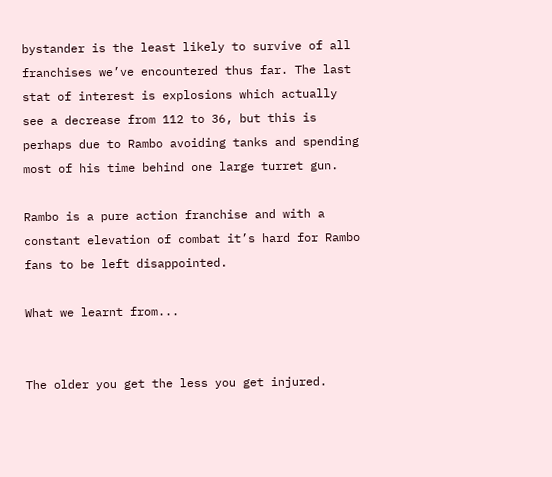bystander is the least likely to survive of all franchises we’ve encountered thus far. The last stat of interest is explosions which actually see a decrease from 112 to 36, but this is perhaps due to Rambo avoiding tanks and spending most of his time behind one large turret gun.

Rambo is a pure action franchise and with a constant elevation of combat it’s hard for Rambo fans to be left disappointed.

What we learnt from...


The older you get the less you get injured.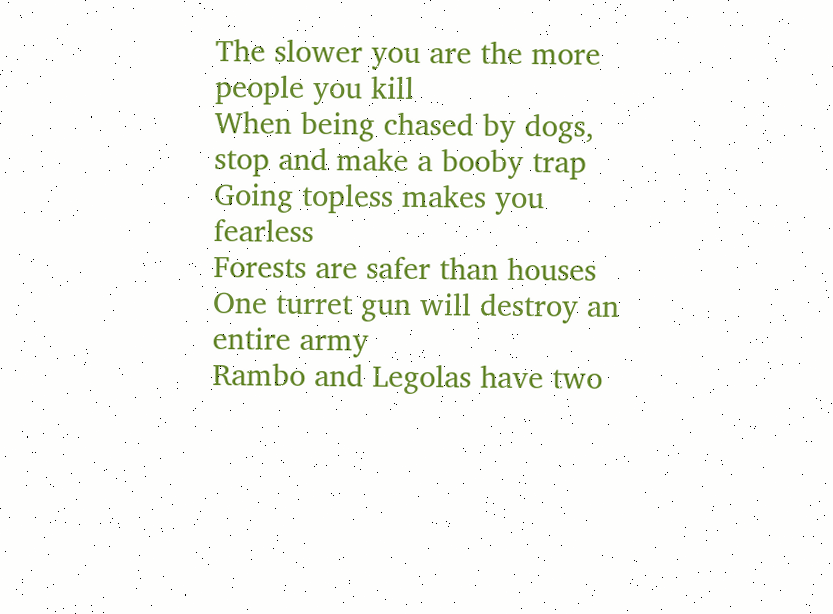The slower you are the more people you kill
When being chased by dogs, stop and make a booby trap
Going topless makes you fearless
Forests are safer than houses
One turret gun will destroy an entire army
Rambo and Legolas have two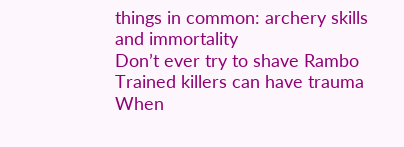things in common: archery skills and immortality
Don’t ever try to shave Rambo
Trained killers can have trauma
When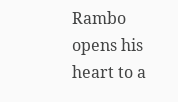Rambo opens his heart to a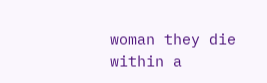woman they die within a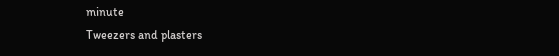minute
Tweezers and plasters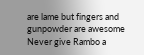are lame but fingers and gunpowder are awesome
Never give Rambo a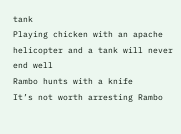tank
Playing chicken with an apache helicopter and a tank will never end well
Rambo hunts with a knife
It’s not worth arresting Rambo